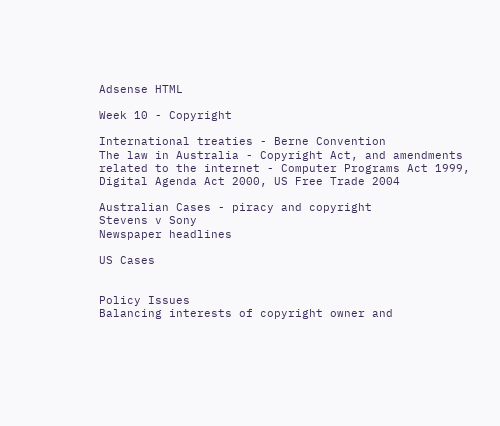Adsense HTML

Week 10 - Copyright

International treaties - Berne Convention
The law in Australia - Copyright Act, and amendments related to the internet - Computer Programs Act 1999, Digital Agenda Act 2000, US Free Trade 2004

Australian Cases - piracy and copyright
Stevens v Sony
Newspaper headlines

US Cases


Policy Issues
Balancing interests of copyright owner and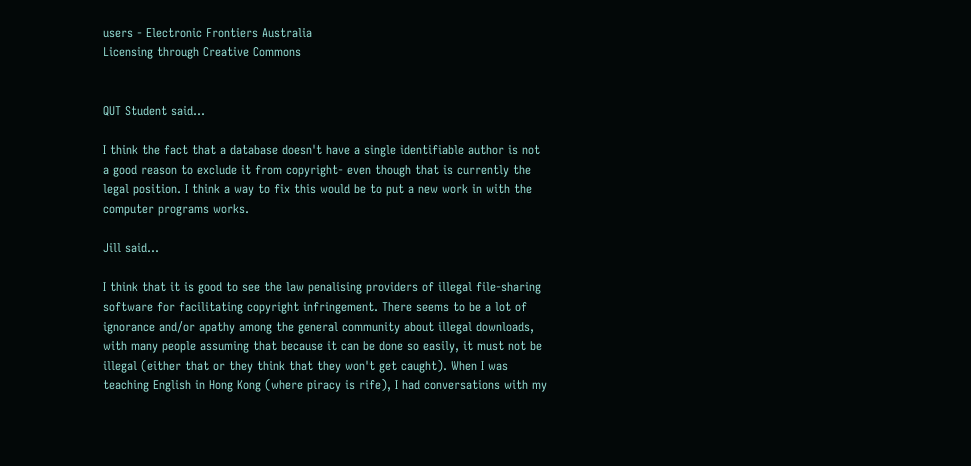users - Electronic Frontiers Australia
Licensing through Creative Commons


QUT Student said...

I think the fact that a database doesn't have a single identifiable author is not a good reason to exclude it from copyright- even though that is currently the legal position. I think a way to fix this would be to put a new work in with the computer programs works.

Jill said...

I think that it is good to see the law penalising providers of illegal file-sharing software for facilitating copyright infringement. There seems to be a lot of ignorance and/or apathy among the general community about illegal downloads, with many people assuming that because it can be done so easily, it must not be illegal (either that or they think that they won't get caught). When I was teaching English in Hong Kong (where piracy is rife), I had conversations with my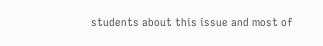students about this issue and most of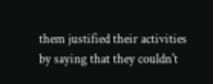them justified their activities by saying that they couldn't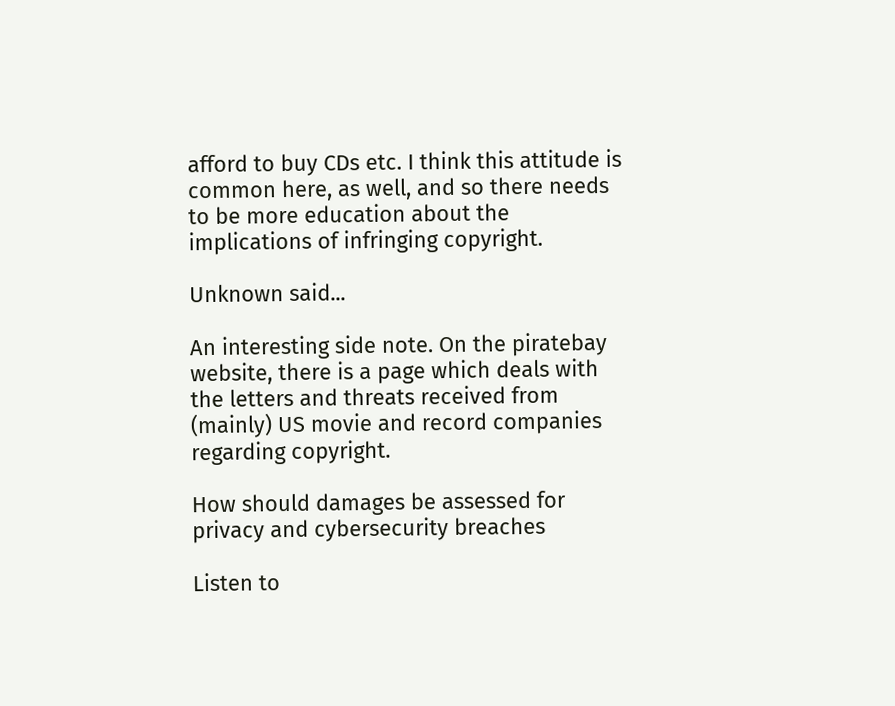afford to buy CDs etc. I think this attitude is common here, as well, and so there needs to be more education about the implications of infringing copyright.

Unknown said...

An interesting side note. On the piratebay website, there is a page which deals with the letters and threats received from (mainly) US movie and record companies regarding copyright.

How should damages be assessed for privacy and cybersecurity breaches

Listen to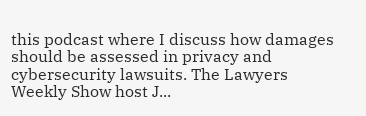this podcast where I discuss how damages should be assessed in privacy and cybersecurity lawsuits. The Lawyers Weekly Show host J...